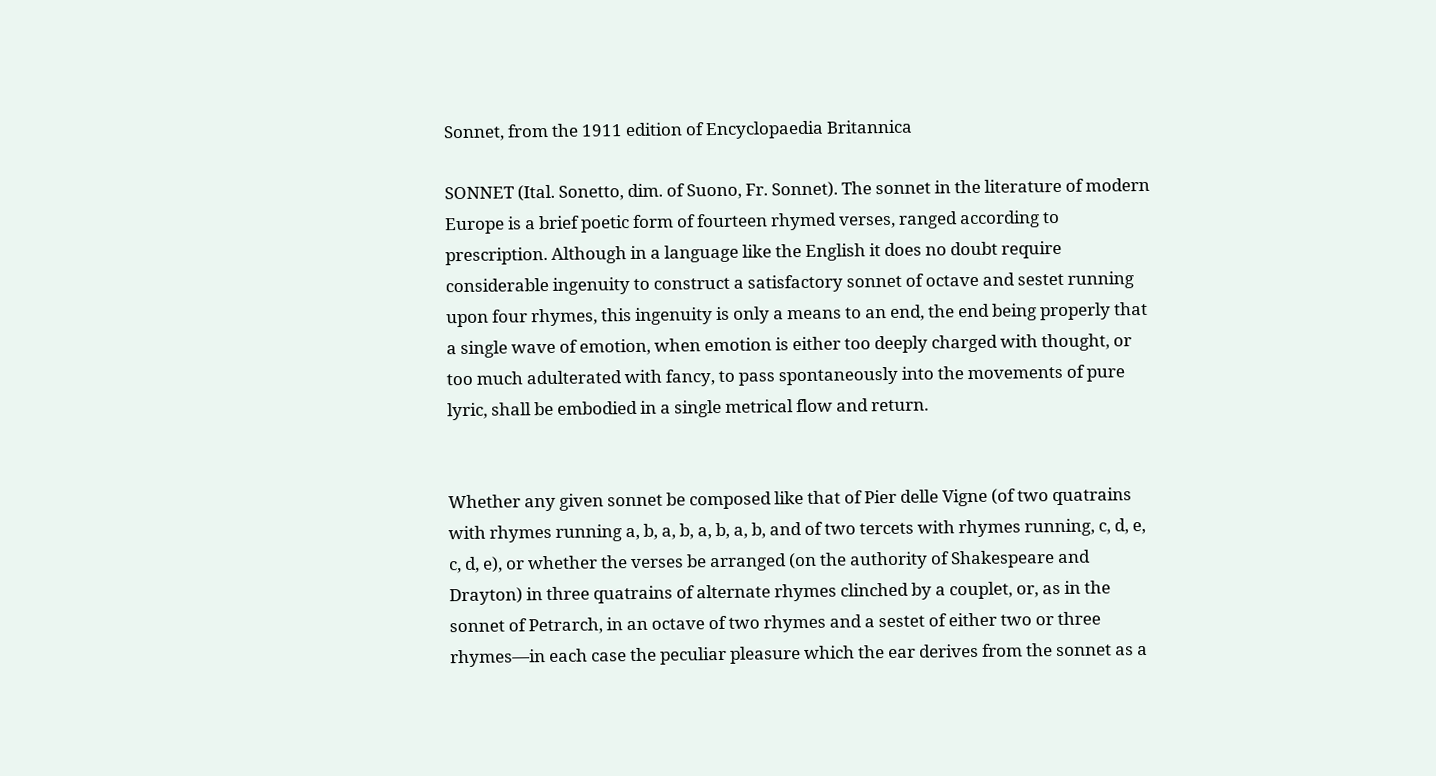Sonnet, from the 1911 edition of Encyclopaedia Britannica

SONNET (Ital. Sonetto, dim. of Suono, Fr. Sonnet). The sonnet in the literature of modern Europe is a brief poetic form of fourteen rhymed verses, ranged according to prescription. Although in a language like the English it does no doubt require considerable ingenuity to construct a satisfactory sonnet of octave and sestet running upon four rhymes, this ingenuity is only a means to an end, the end being properly that a single wave of emotion, when emotion is either too deeply charged with thought, or too much adulterated with fancy, to pass spontaneously into the movements of pure lyric, shall be embodied in a single metrical flow and return.


Whether any given sonnet be composed like that of Pier delle Vigne (of two quatrains with rhymes running a, b, a, b, a, b, a, b, and of two tercets with rhymes running, c, d, e, c, d, e), or whether the verses be arranged (on the authority of Shakespeare and Drayton) in three quatrains of alternate rhymes clinched by a couplet, or, as in the sonnet of Petrarch, in an octave of two rhymes and a sestet of either two or three rhymes—in each case the peculiar pleasure which the ear derives from the sonnet as a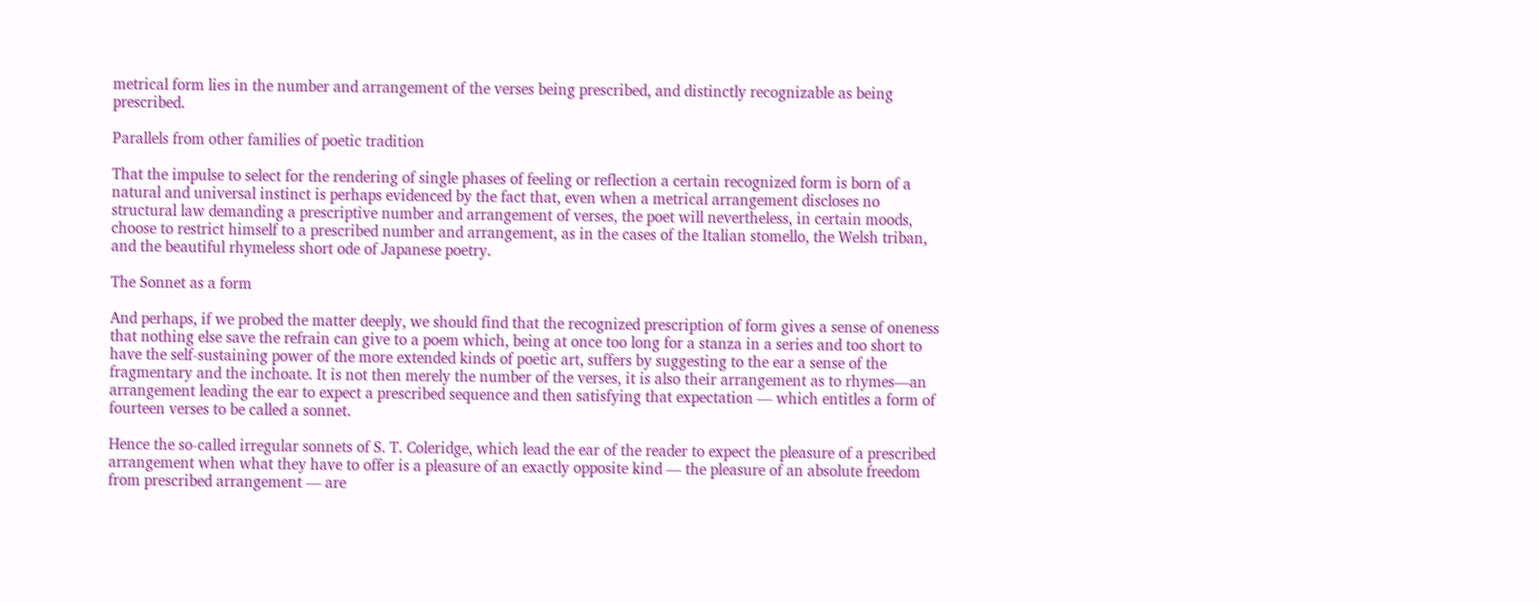metrical form lies in the number and arrangement of the verses being prescribed, and distinctly recognizable as being prescribed.

Parallels from other families of poetic tradition

That the impulse to select for the rendering of single phases of feeling or reflection a certain recognized form is born of a natural and universal instinct is perhaps evidenced by the fact that, even when a metrical arrangement discloses no structural law demanding a prescriptive number and arrangement of verses, the poet will nevertheless, in certain moods, choose to restrict himself to a prescribed number and arrangement, as in the cases of the Italian stomello, the Welsh triban, and the beautiful rhymeless short ode of Japanese poetry.

The Sonnet as a form

And perhaps, if we probed the matter deeply, we should find that the recognized prescription of form gives a sense of oneness that nothing else save the refrain can give to a poem which, being at once too long for a stanza in a series and too short to have the self-sustaining power of the more extended kinds of poetic art, suffers by suggesting to the ear a sense of the fragmentary and the inchoate. It is not then merely the number of the verses, it is also their arrangement as to rhymes—an arrangement leading the ear to expect a prescribed sequence and then satisfying that expectation — which entitles a form of fourteen verses to be called a sonnet.

Hence the so-called irregular sonnets of S. T. Coleridge, which lead the ear of the reader to expect the pleasure of a prescribed arrangement when what they have to offer is a pleasure of an exactly opposite kind — the pleasure of an absolute freedom from prescribed arrangement — are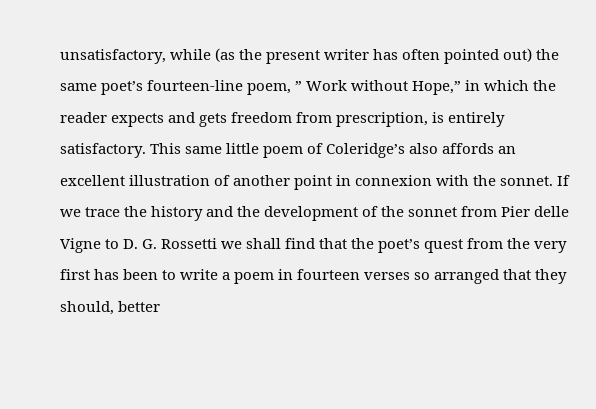unsatisfactory, while (as the present writer has often pointed out) the same poet’s fourteen-line poem, ” Work without Hope,” in which the reader expects and gets freedom from prescription, is entirely satisfactory. This same little poem of Coleridge’s also affords an excellent illustration of another point in connexion with the sonnet. If we trace the history and the development of the sonnet from Pier delle Vigne to D. G. Rossetti we shall find that the poet’s quest from the very first has been to write a poem in fourteen verses so arranged that they should, better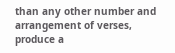than any other number and arrangement of verses, produce a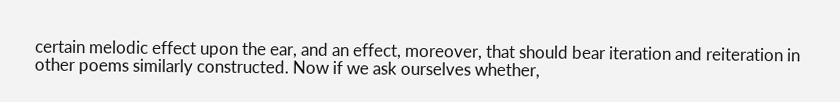certain melodic effect upon the ear, and an effect, moreover, that should bear iteration and reiteration in other poems similarly constructed. Now if we ask ourselves whether,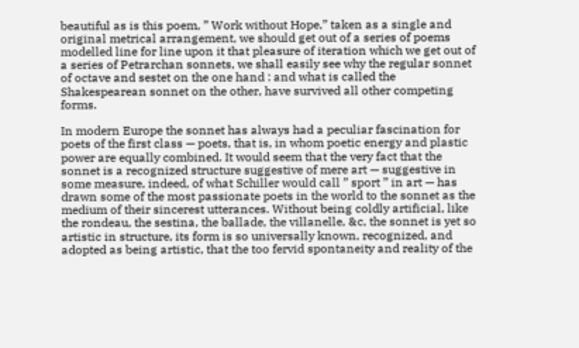beautiful as is this poem, ” Work without Hope,” taken as a single and original metrical arrangement, we should get out of a series of poems modelled line for line upon it that pleasure of iteration which we get out of a series of Petrarchan sonnets, we shall easily see why the regular sonnet of octave and sestet on the one hand : and what is called the Shakespearean sonnet on the other, have survived all other competing forms.

In modern Europe the sonnet has always had a peculiar fascination for poets of the first class — poets, that is, in whom poetic energy and plastic power are equally combined. It would seem that the very fact that the sonnet is a recognized structure suggestive of mere art — suggestive in some measure, indeed, of what Schiller would call ” sport ” in art — has drawn some of the most passionate poets in the world to the sonnet as the medium of their sincerest utterances. Without being coldly artificial, like the rondeau, the sestina, the ballade, the villanelle, &c, the sonnet is yet so artistic in structure, its form is so universally known, recognized, and adopted as being artistic, that the too fervid spontaneity and reality of the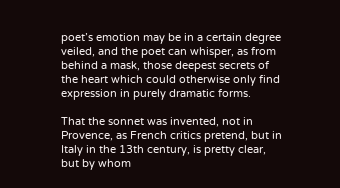poet’s emotion may be in a certain degree veiled, and the poet can whisper, as from behind a mask, those deepest secrets of the heart which could otherwise only find expression in purely dramatic forms.

That the sonnet was invented, not in Provence, as French critics pretend, but in Italy in the 13th century, is pretty clear, but by whom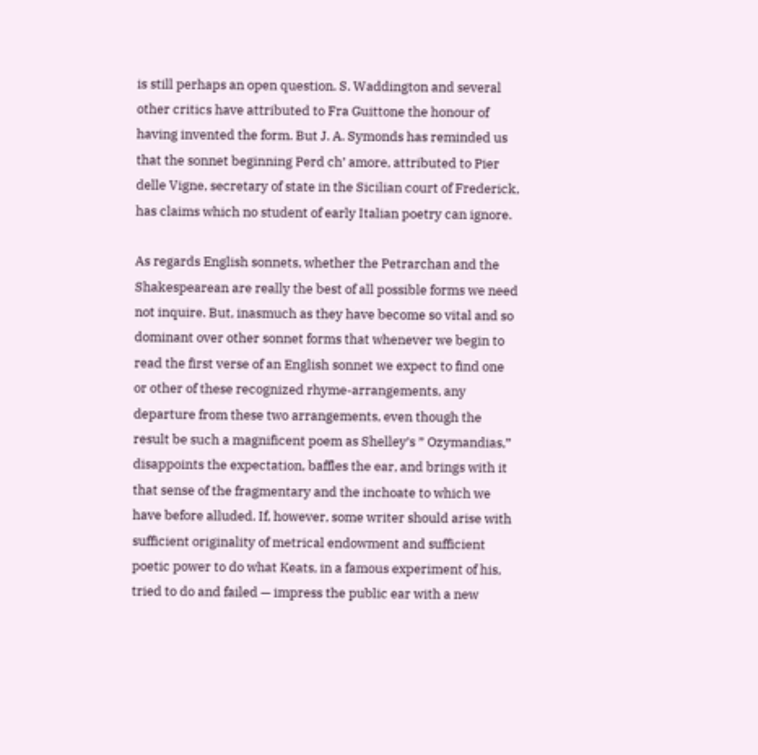is still perhaps an open question. S. Waddington and several other critics have attributed to Fra Guittone the honour of having invented the form. But J. A. Symonds has reminded us that the sonnet beginning Perd ch’ amore, attributed to Pier delle Vigne, secretary of state in the Sicilian court of Frederick, has claims which no student of early Italian poetry can ignore.

As regards English sonnets, whether the Petrarchan and the Shakespearean are really the best of all possible forms we need not inquire. But, inasmuch as they have become so vital and so dominant over other sonnet forms that whenever we begin to read the first verse of an English sonnet we expect to find one or other of these recognized rhyme-arrangements, any departure from these two arrangements, even though the result be such a magnificent poem as Shelley’s ” Ozymandias,” disappoints the expectation, baffles the ear, and brings with it that sense of the fragmentary and the inchoate to which we have before alluded. If, however, some writer should arise with sufficient originality of metrical endowment and sufficient poetic power to do what Keats, in a famous experiment of his, tried to do and failed — impress the public ear with a new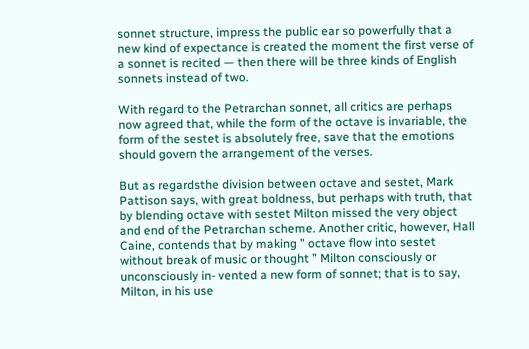sonnet structure, impress the public ear so powerfully that a new kind of expectance is created the moment the first verse of a sonnet is recited — then there will be three kinds of English sonnets instead of two.

With regard to the Petrarchan sonnet, all critics are perhaps now agreed that, while the form of the octave is invariable, the form of the sestet is absolutely free, save that the emotions should govern the arrangement of the verses.

But as regardsthe division between octave and sestet, Mark Pattison says, with great boldness, but perhaps with truth, that by blending octave with sestet Milton missed the very object and end of the Petrarchan scheme. Another critic, however, Hall Caine, contends that by making ” octave flow into sestet without break of music or thought ” Milton consciously or unconsciously in- vented a new form of sonnet; that is to say, Milton, in his use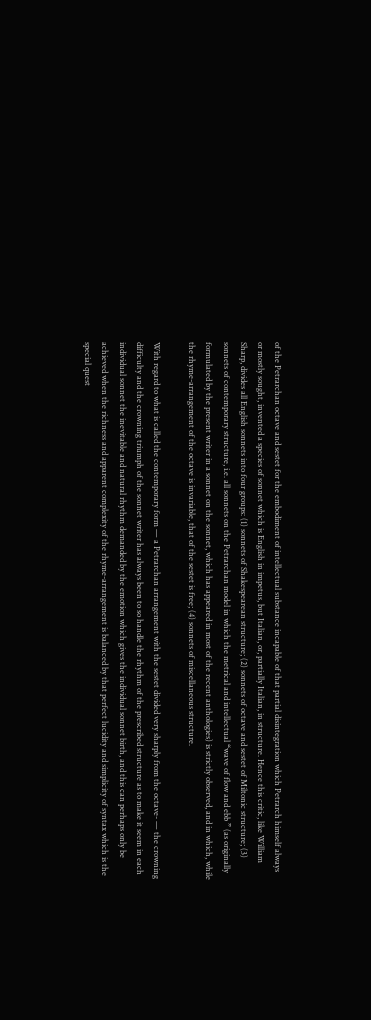of the Petrarchan octave and sestet for the embodiment of intellectual substance incapable of that partial disintegration which Petrarch himself always or mostly sought, invented a species of sonnet which is English in impetus, but Italian, or, partially Italian, in structure. Hence this critic, like William Sharp, divides all English sonnets into four groups: (1) sonnets of Shakespearean structure; (2) sonnets of octave and sestet of Miltonic structure; (3) sonnets of contemporary structure, i.e. all sonnets on the Petrarchan model in which the metrical and intellectual “wave of flow and ebb ” (as originally formulated by the present writer in a sonnet on the sonnet, which has appeared in most of the recent anthologies) is strictly observed, and in which, while the rhyme-arrangement of the octave is invariable, that of the sestet is free; (4) sonnets of miscellaneous structure.

With regard to what is called the contemporary form — a Petrarchan arrangement with the sestet divided very sharply from the octave- — the crowning difficulty and the crowning triumph of the sonnet writer has always been to so handle the rhythm of the prescribed structure as to make it seem in each individual sonnet the inevitable and natural rhythm demanded by the emotion which gives the individual sonnet birth, and this can perhaps only be achieved when the richness and apparent complexity of the rhyme-arrangement is balanced by that perfect lucidity and simplicity of syntax which is the special quest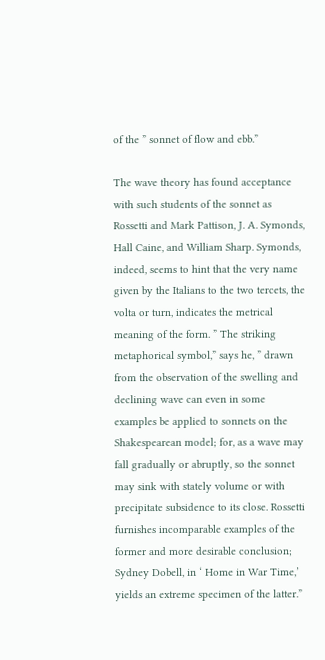of the ” sonnet of flow and ebb.”

The wave theory has found acceptance with such students of the sonnet as Rossetti and Mark Pattison, J. A. Symonds, Hall Caine, and William Sharp. Symonds, indeed, seems to hint that the very name given by the Italians to the two tercets, the volta or turn, indicates the metrical meaning of the form. ” The striking metaphorical symbol,” says he, ” drawn from the observation of the swelling and declining wave can even in some examples be applied to sonnets on the Shakespearean model; for, as a wave may fall gradually or abruptly, so the sonnet may sink with stately volume or with precipitate subsidence to its close. Rossetti furnishes incomparable examples of the former and more desirable conclusion; Sydney Dobell, in ‘ Home in War Time,’ yields an extreme specimen of the latter.”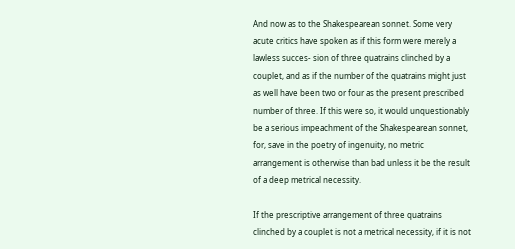And now as to the Shakespearean sonnet. Some very acute critics have spoken as if this form were merely a lawless succes- sion of three quatrains clinched by a couplet, and as if the number of the quatrains might just as well have been two or four as the present prescribed number of three. If this were so, it would unquestionably be a serious impeachment of the Shakespearean sonnet, for, save in the poetry of ingenuity, no metric arrangement is otherwise than bad unless it be the result of a deep metrical necessity.

If the prescriptive arrangement of three quatrains clinched by a couplet is not a metrical necessity, if it is not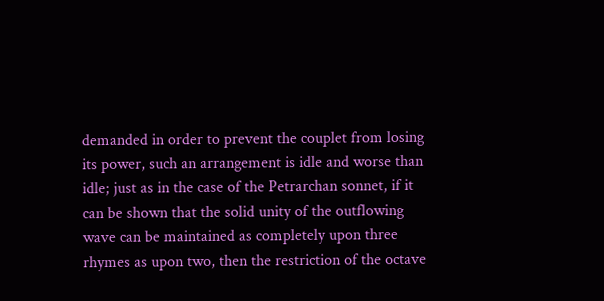demanded in order to prevent the couplet from losing its power, such an arrangement is idle and worse than idle; just as in the case of the Petrarchan sonnet, if it can be shown that the solid unity of the outflowing wave can be maintained as completely upon three rhymes as upon two, then the restriction of the octave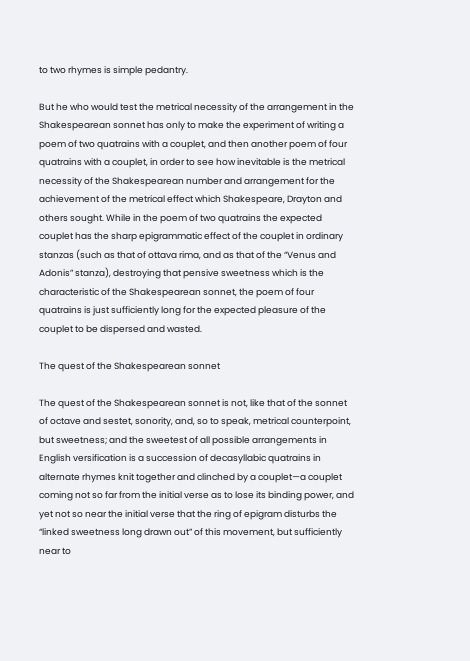to two rhymes is simple pedantry.

But he who would test the metrical necessity of the arrangement in the Shakespearean sonnet has only to make the experiment of writing a poem of two quatrains with a couplet, and then another poem of four quatrains with a couplet, in order to see how inevitable is the metrical necessity of the Shakespearean number and arrangement for the achievement of the metrical effect which Shakespeare, Drayton and others sought. While in the poem of two quatrains the expected couplet has the sharp epigrammatic effect of the couplet in ordinary stanzas (such as that of ottava rima, and as that of the “Venus and Adonis” stanza), destroying that pensive sweetness which is the characteristic of the Shakespearean sonnet, the poem of four quatrains is just sufficiently long for the expected pleasure of the couplet to be dispersed and wasted.

The quest of the Shakespearean sonnet

The quest of the Shakespearean sonnet is not, like that of the sonnet of octave and sestet, sonority, and, so to speak, metrical counterpoint, but sweetness; and the sweetest of all possible arrangements in English versification is a succession of decasyllabic quatrains in alternate rhymes knit together and clinched by a couplet—a couplet coming not so far from the initial verse as to lose its binding power, and yet not so near the initial verse that the ring of epigram disturbs the “linked sweetness long drawn out” of this movement, but sufficiently near to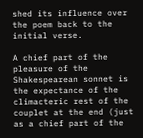shed its influence over the poem back to the initial verse.

A chief part of the pleasure of the Shakespearean sonnet is the expectance of the climacteric rest of the couplet at the end (just as a chief part of the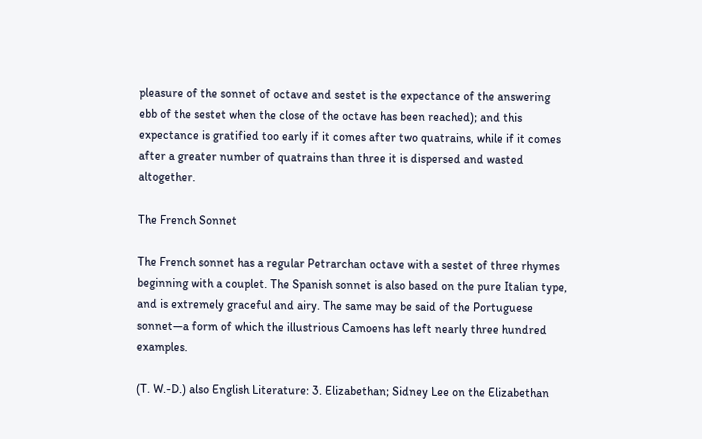pleasure of the sonnet of octave and sestet is the expectance of the answering ebb of the sestet when the close of the octave has been reached); and this expectance is gratified too early if it comes after two quatrains, while if it comes after a greater number of quatrains than three it is dispersed and wasted altogether.

The French Sonnet

The French sonnet has a regular Petrarchan octave with a sestet of three rhymes beginning with a couplet. The Spanish sonnet is also based on the pure Italian type, and is extremely graceful and airy. The same may be said of the Portuguese sonnet—a form of which the illustrious Camoens has left nearly three hundred examples.

(T. W.-D.) also English Literature: 3. Elizabethan; Sidney Lee on the Elizabethan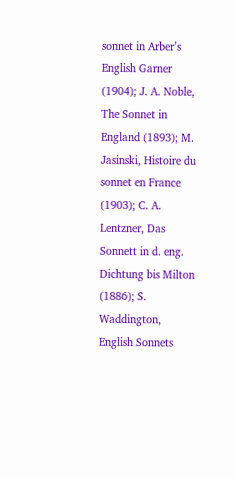sonnet in Arber’s English Garner (1904); J. A. Noble, The Sonnet in England (1893); M. Jasinski, Histoire du sonnet en France (1903); C. A. Lentzner, Das Sonnett in d. eng. Dichtung bis Milton (1886); S. Waddington, English Sonnets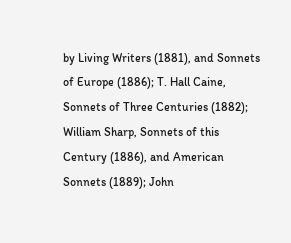by Living Writers (1881), and Sonnets of Europe (1886); T. Hall Caine, Sonnets of Three Centuries (1882); William Sharp, Sonnets of this Century (1886), and American Sonnets (1889); John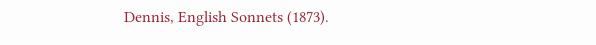Dennis, English Sonnets (1873).